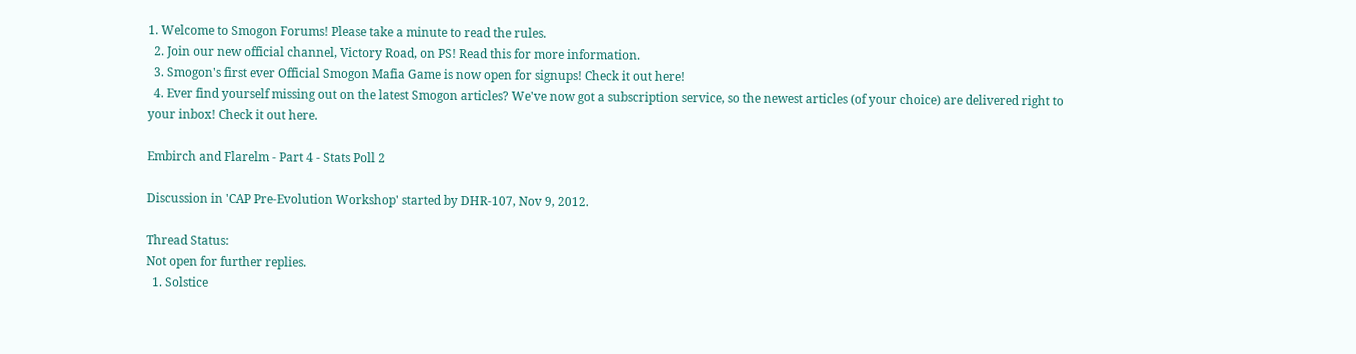1. Welcome to Smogon Forums! Please take a minute to read the rules.
  2. Join our new official channel, Victory Road, on PS! Read this for more information.
  3. Smogon's first ever Official Smogon Mafia Game is now open for signups! Check it out here!
  4. Ever find yourself missing out on the latest Smogon articles? We've now got a subscription service, so the newest articles (of your choice) are delivered right to your inbox! Check it out here.

Embirch and Flarelm - Part 4 - Stats Poll 2

Discussion in 'CAP Pre-Evolution Workshop' started by DHR-107, Nov 9, 2012.

Thread Status:
Not open for further replies.
  1. Solstice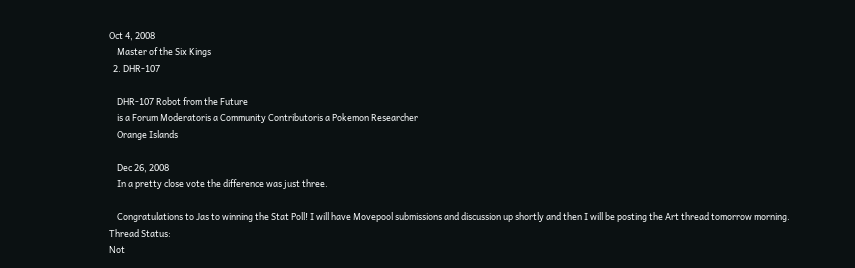Oct 4, 2008
    Master of the Six Kings
  2. DHR-107

    DHR-107 Robot from the Future
    is a Forum Moderatoris a Community Contributoris a Pokemon Researcher
    Orange Islands

    Dec 26, 2008
    In a pretty close vote the difference was just three.

    Congratulations to Jas to winning the Stat Poll! I will have Movepool submissions and discussion up shortly and then I will be posting the Art thread tomorrow morning.
Thread Status:
Not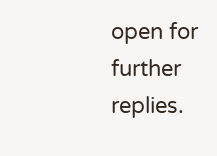open for further replies.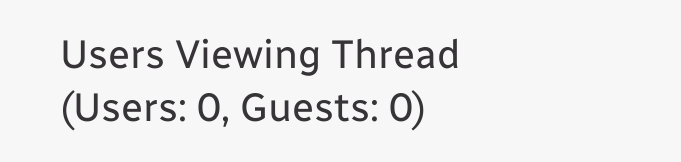Users Viewing Thread (Users: 0, Guests: 0)